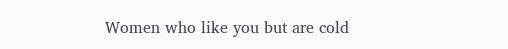Women who like you but are cold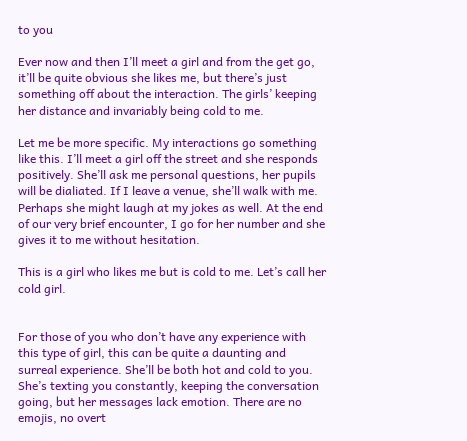to you

Ever now and then I’ll meet a girl and from the get go, it’ll be quite obvious she likes me, but there’s just something off about the interaction. The girls’ keeping her distance and invariably being cold to me.

Let me be more specific. My interactions go something like this. I’ll meet a girl off the street and she responds positively. She’ll ask me personal questions, her pupils will be dialiated. If I leave a venue, she’ll walk with me. Perhaps she might laugh at my jokes as well. At the end of our very brief encounter, I go for her number and she gives it to me without hesitation.

This is a girl who likes me but is cold to me. Let’s call her cold girl.


For those of you who don’t have any experience with this type of girl, this can be quite a daunting and surreal experience. She’ll be both hot and cold to you. She’s texting you constantly, keeping the conversation going, but her messages lack emotion. There are no emojis, no overt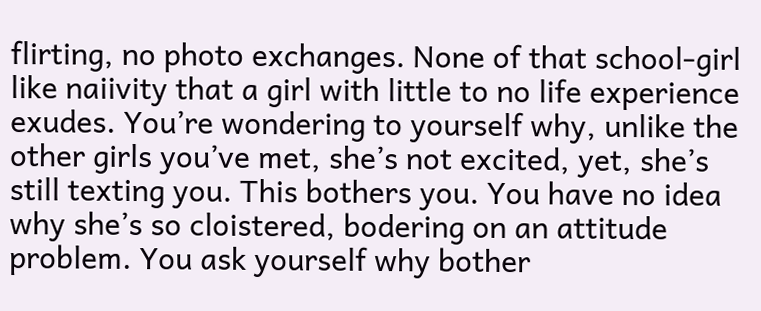flirting, no photo exchanges. None of that school-girl like naiivity that a girl with little to no life experience exudes. You’re wondering to yourself why, unlike the other girls you’ve met, she’s not excited, yet, she’s still texting you. This bothers you. You have no idea why she’s so cloistered, bodering on an attitude problem. You ask yourself why bother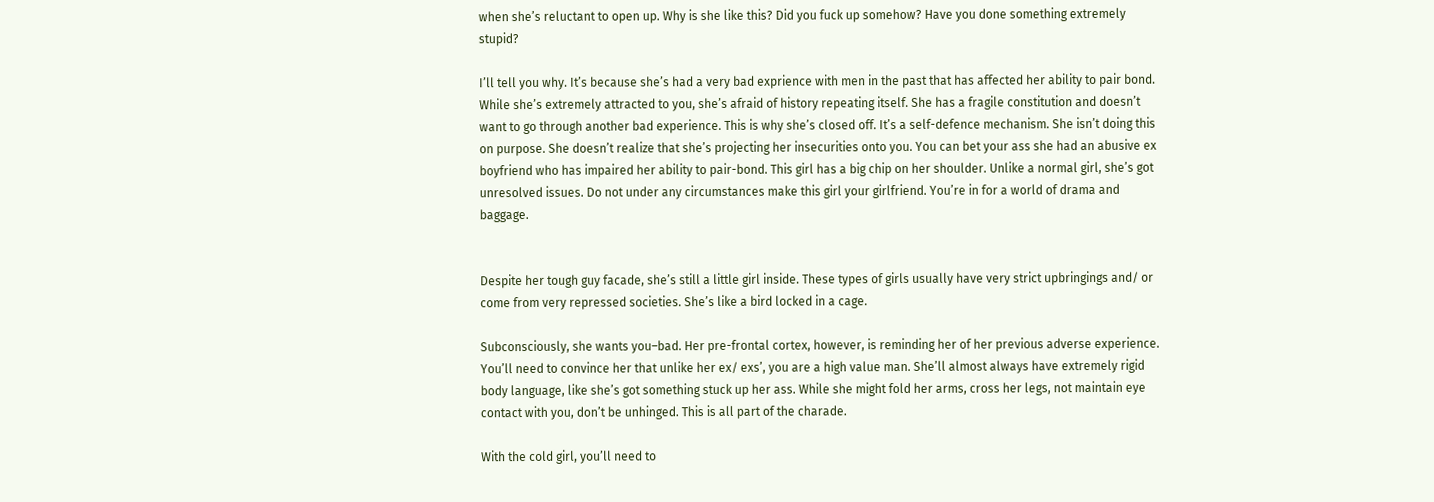when she’s reluctant to open up. Why is she like this? Did you fuck up somehow? Have you done something extremely stupid?

I’ll tell you why. It’s because she’s had a very bad exprience with men in the past that has affected her ability to pair bond. While she’s extremely attracted to you, she’s afraid of history repeating itself. She has a fragile constitution and doesn’t want to go through another bad experience. This is why she’s closed off. It’s a self-defence mechanism. She isn’t doing this on purpose. She doesn’t realize that she’s projecting her insecurities onto you. You can bet your ass she had an abusive ex boyfriend who has impaired her ability to pair-bond. This girl has a big chip on her shoulder. Unlike a normal girl, she’s got unresolved issues. Do not under any circumstances make this girl your girlfriend. You’re in for a world of drama and baggage.


Despite her tough guy facade, she’s still a little girl inside. These types of girls usually have very strict upbringings and/ or come from very repressed societies. She’s like a bird locked in a cage.

Subconsciously, she wants you–bad. Her pre-frontal cortex, however, is reminding her of her previous adverse experience. You’ll need to convince her that unlike her ex/ exs’, you are a high value man. She’ll almost always have extremely rigid body language, like she’s got something stuck up her ass. While she might fold her arms, cross her legs, not maintain eye contact with you, don’t be unhinged. This is all part of the charade.

With the cold girl, you’ll need to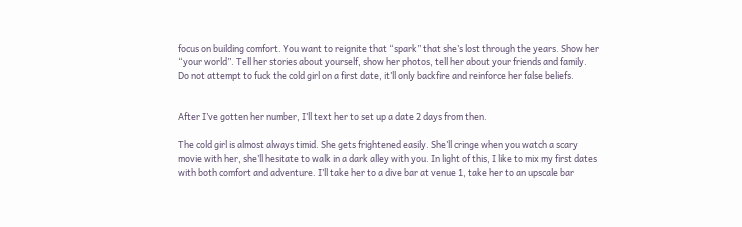focus on building comfort. You want to reignite that “spark” that she’s lost through the years. Show her “your world”. Tell her stories about yourself, show her photos, tell her about your friends and family. Do not attempt to fuck the cold girl on a first date, it’ll only backfire and reinforce her false beliefs.


After I’ve gotten her number, I’ll text her to set up a date 2 days from then.

The cold girl is almost always timid. She gets frightened easily. She’ll cringe when you watch a scary movie with her, she’ll hesitate to walk in a dark alley with you. In light of this, I like to mix my first dates with both comfort and adventure. I’ll take her to a dive bar at venue 1, take her to an upscale bar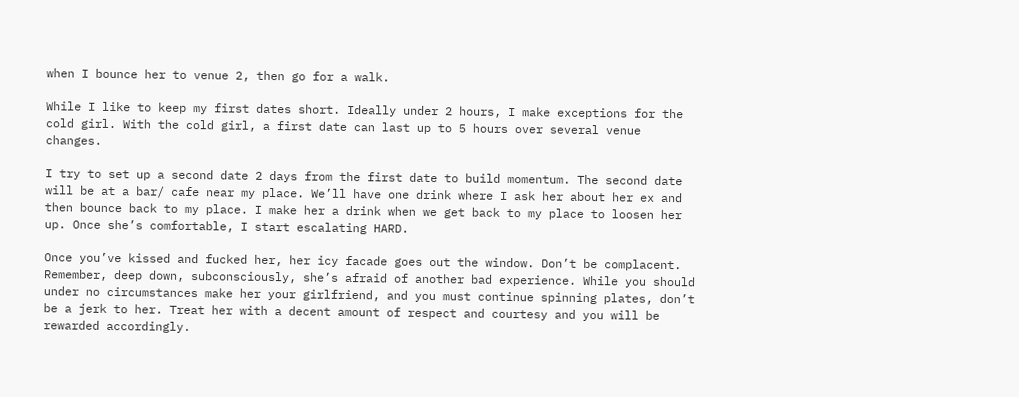when I bounce her to venue 2, then go for a walk.

While I like to keep my first dates short. Ideally under 2 hours, I make exceptions for the cold girl. With the cold girl, a first date can last up to 5 hours over several venue changes.

I try to set up a second date 2 days from the first date to build momentum. The second date will be at a bar/ cafe near my place. We’ll have one drink where I ask her about her ex and then bounce back to my place. I make her a drink when we get back to my place to loosen her up. Once she’s comfortable, I start escalating HARD.

Once you’ve kissed and fucked her, her icy facade goes out the window. Don’t be complacent. Remember, deep down, subconsciously, she’s afraid of another bad experience. While you should under no circumstances make her your girlfriend, and you must continue spinning plates, don’t be a jerk to her. Treat her with a decent amount of respect and courtesy and you will be rewarded accordingly.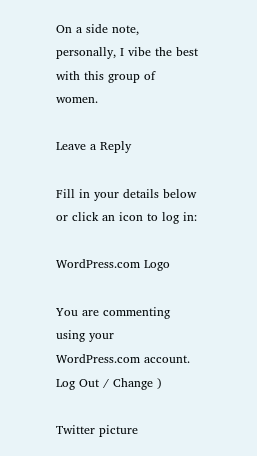On a side note, personally, I vibe the best with this group of women.

Leave a Reply

Fill in your details below or click an icon to log in:

WordPress.com Logo

You are commenting using your WordPress.com account. Log Out / Change )

Twitter picture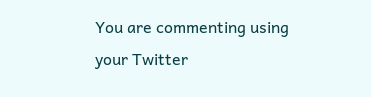You are commenting using your Twitter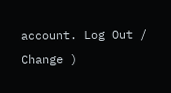account. Log Out / Change )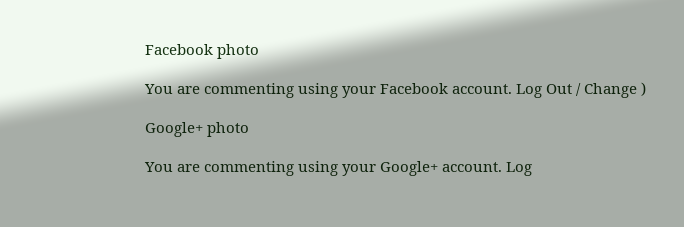Facebook photo

You are commenting using your Facebook account. Log Out / Change )

Google+ photo

You are commenting using your Google+ account. Log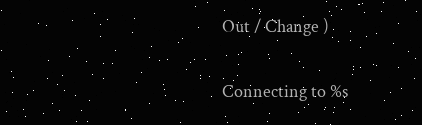Out / Change )

Connecting to %s